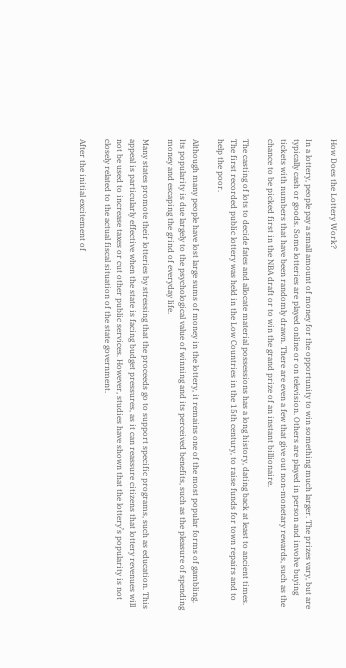How Does the Lottery Work?

In a lottery, people pay a small amount of money for the opportunity to win something much larger. The prizes vary, but are typically cash or goods. Some lotteries are played online or on television. Others are played in person and involve buying tickets with numbers that have been randomly drawn. There are even a few that give out non-monetary rewards, such as the chance to be picked first in the NBA draft or to win the grand prize of an instant billionaire.

The casting of lots to decide fates and allocate material possessions has a long history, dating back at least to ancient times. The first recorded public lottery was held in the Low Countries in the 15th century, to raise funds for town repairs and to help the poor.

Although many people have lost large sums of money in the lottery, it remains one of the most popular forms of gambling. Its popularity is due largely to the psychological value of winning and its perceived benefits, such as the pleasure of spending money and escaping the grind of everyday life.

Many states promote their lotteries by stressing that the proceeds go to support specific programs, such as education. This appeal is particularly effective when the state is facing budget pressures, as it can reassure citizens that lottery revenues will not be used to increase taxes or cut other public services. However, studies have shown that the lottery’s popularity is not closely related to the actual fiscal situation of the state government.

After the initial excitement of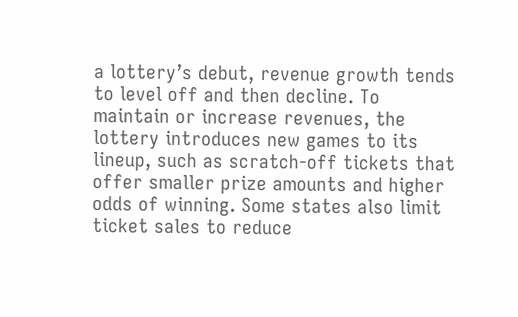a lottery’s debut, revenue growth tends to level off and then decline. To maintain or increase revenues, the lottery introduces new games to its lineup, such as scratch-off tickets that offer smaller prize amounts and higher odds of winning. Some states also limit ticket sales to reduce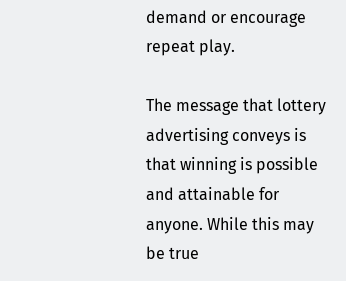demand or encourage repeat play.

The message that lottery advertising conveys is that winning is possible and attainable for anyone. While this may be true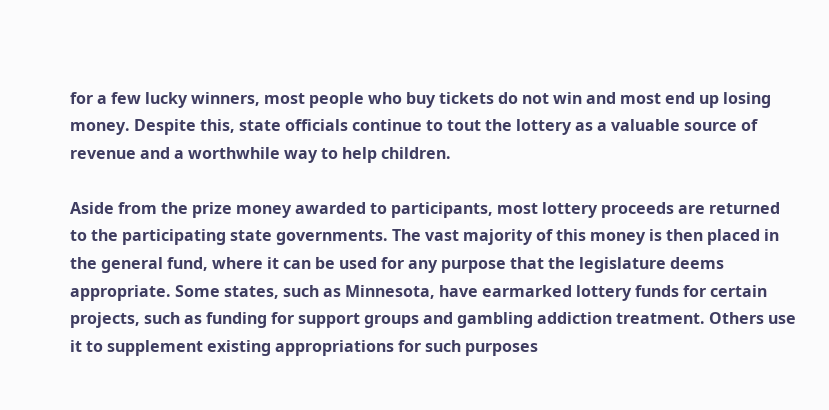for a few lucky winners, most people who buy tickets do not win and most end up losing money. Despite this, state officials continue to tout the lottery as a valuable source of revenue and a worthwhile way to help children.

Aside from the prize money awarded to participants, most lottery proceeds are returned to the participating state governments. The vast majority of this money is then placed in the general fund, where it can be used for any purpose that the legislature deems appropriate. Some states, such as Minnesota, have earmarked lottery funds for certain projects, such as funding for support groups and gambling addiction treatment. Others use it to supplement existing appropriations for such purposes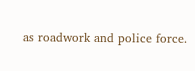as roadwork and police force.